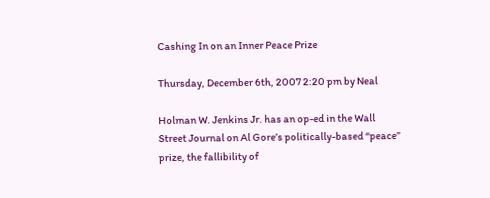Cashing In on an Inner Peace Prize

Thursday, December 6th, 2007 2:20 pm by Neal

Holman W. Jenkins Jr. has an op-ed in the Wall Street Journal on Al Gore’s politically-based “peace” prize, the fallibility of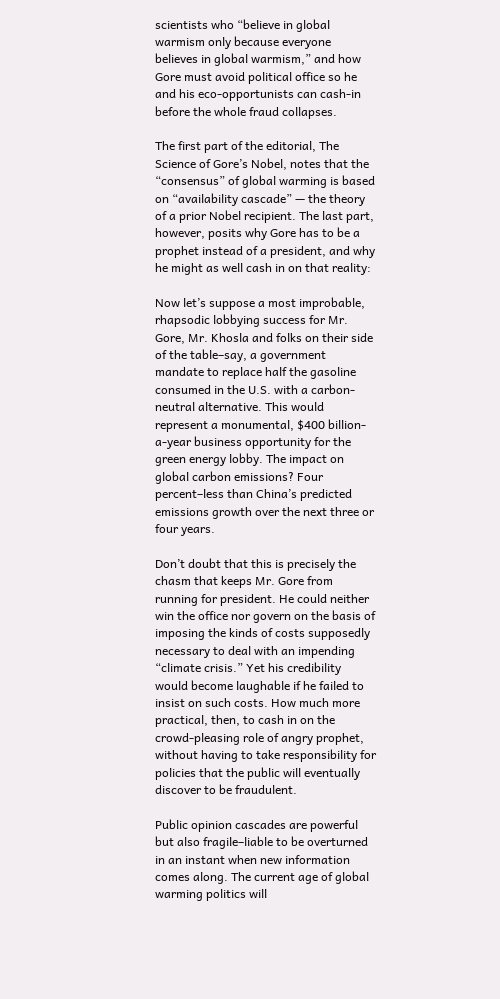scientists who “believe in global warmism only because everyone believes in global warmism,” and how Gore must avoid political office so he and his eco-opportunists can cash-in before the whole fraud collapses.

The first part of the editorial, The Science of Gore’s Nobel, notes that the “consensus” of global warming is based on “availability cascade” — the theory of a prior Nobel recipient. The last part, however, posits why Gore has to be a prophet instead of a president, and why he might as well cash in on that reality:

Now let’s suppose a most improbable, rhapsodic lobbying success for Mr. Gore, Mr. Khosla and folks on their side of the table–say, a government mandate to replace half the gasoline consumed in the U.S. with a carbon-neutral alternative. This would represent a monumental, $400 billion-a-year business opportunity for the green energy lobby. The impact on global carbon emissions? Four percent–less than China’s predicted emissions growth over the next three or four years.

Don’t doubt that this is precisely the chasm that keeps Mr. Gore from running for president. He could neither win the office nor govern on the basis of imposing the kinds of costs supposedly necessary to deal with an impending “climate crisis.” Yet his credibility would become laughable if he failed to insist on such costs. How much more practical, then, to cash in on the crowd-pleasing role of angry prophet, without having to take responsibility for policies that the public will eventually discover to be fraudulent.

Public opinion cascades are powerful but also fragile–liable to be overturned in an instant when new information comes along. The current age of global warming politics will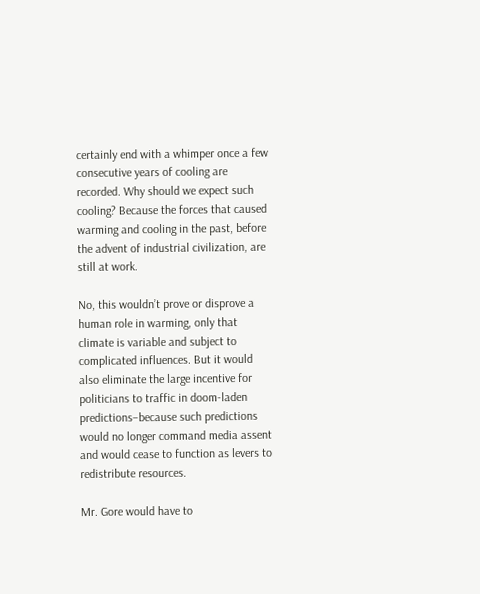certainly end with a whimper once a few consecutive years of cooling are recorded. Why should we expect such cooling? Because the forces that caused warming and cooling in the past, before the advent of industrial civilization, are still at work.

No, this wouldn’t prove or disprove a human role in warming, only that climate is variable and subject to complicated influences. But it would also eliminate the large incentive for politicians to traffic in doom-laden predictions–because such predictions would no longer command media assent and would cease to function as levers to redistribute resources.

Mr. Gore would have to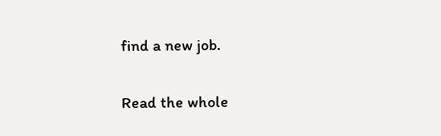find a new job.

Read the whole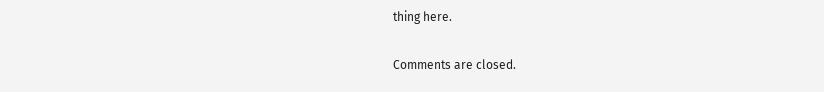thing here.

Comments are closed.